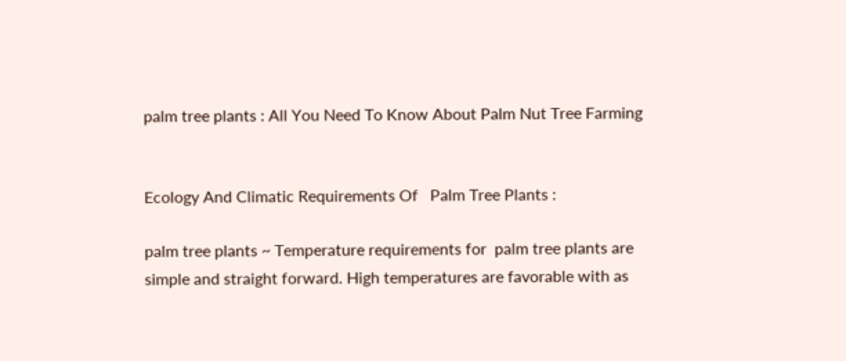palm tree plants : All You Need To Know About Palm Nut Tree Farming


Ecology And Climatic Requirements Of   Palm Tree Plants :

palm tree plants ~ Temperature requirements for  palm tree plants are simple and straight forward. High temperatures are favorable with as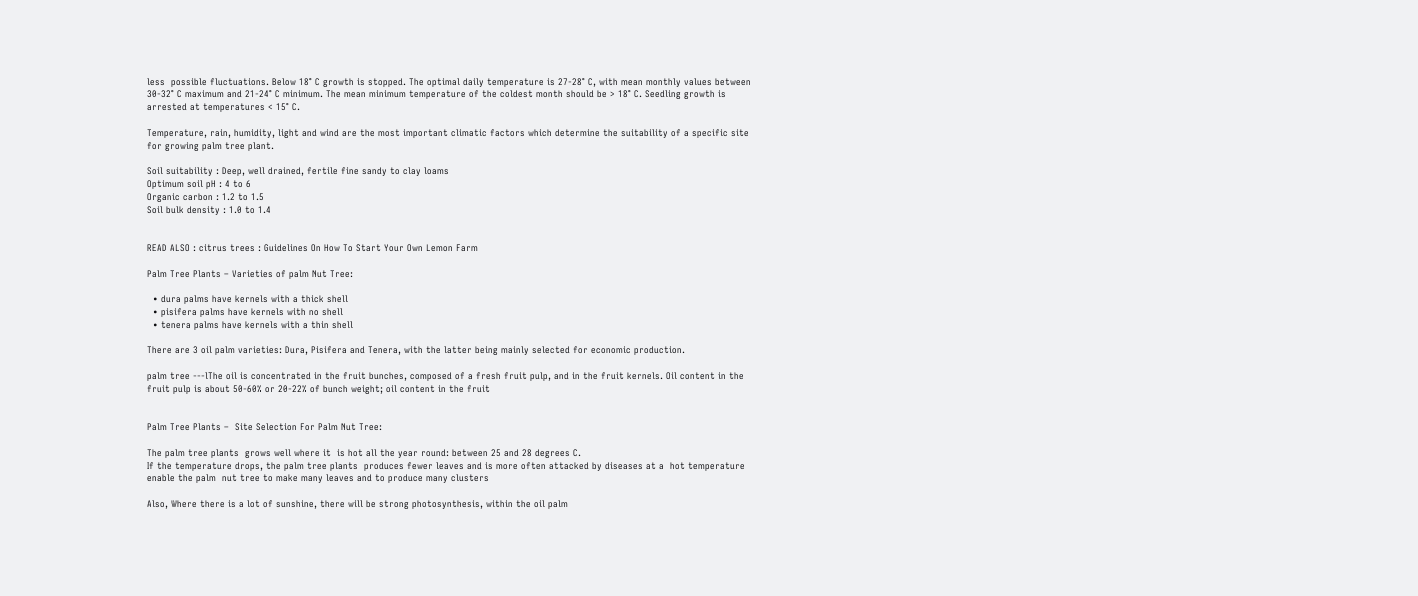less  possible fluctuations. Below 18° C growth is stopped. The optimal daily temperature is 27-28° C, with mean monthly values between 30-32° C maximum and 21-24° C minimum. The mean minimum temperature of the coldest month should be > 18° C. Seedling growth is arrested at temperatures < 15° C.

Temperature, rain, humidity, light and wind are the most important climatic factors which determine the suitability of a specific site for growing palm tree plant.

Soil suitability : Deep, well drained, fertile fine sandy to clay loams
Optimum soil pH : 4 to 6
Organic carbon : 1.2 to 1.5
Soil bulk density : 1.0 to 1.4


READ ALSO : citrus trees : Guidelines On How To Start Your Own Lemon Farm

Palm Tree Plants – Varieties of palm Nut Tree:

  • dura palms have kernels with a thick shell
  • pisifera palms have kernels with no shell
  • tenera palms have kernels with a thin shell

There are 3 oil palm varieties: Dura, Pisifera and Tenera, with the latter being mainly selected for economic production.

palm tree ---lThe oil is concentrated in the fruit bunches, composed of a fresh fruit pulp, and in the fruit kernels. Oil content in the fruit pulp is about 50-60% or 20-22% of bunch weight; oil content in the fruit


Palm Tree Plants –  Site Selection For Palm Nut Tree:

The palm tree plants  grows well where it  is hot all the year round: between 25 and 28 degrees C.
If the temperature drops, the palm tree plants  produces fewer leaves and is more often attacked by diseases at a  hot temperature enable the palm  nut tree to make many leaves and to produce many clusters

Also, Where there is a lot of sunshine, there will be strong photosynthesis, within the oil palm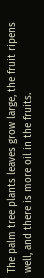The palm tree plants leaves grow large, the fruit ripens well, and there is more oil in the fruits.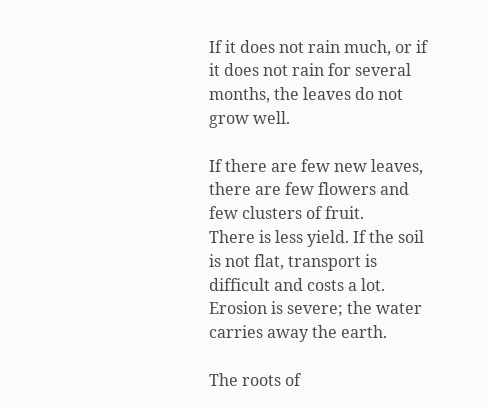If it does not rain much, or if it does not rain for several months, the leaves do not grow well.

If there are few new leaves, there are few flowers and few clusters of fruit.
There is less yield. If the soil is not flat, transport is difficult and costs a lot.
Erosion is severe; the water carries away the earth.

The roots of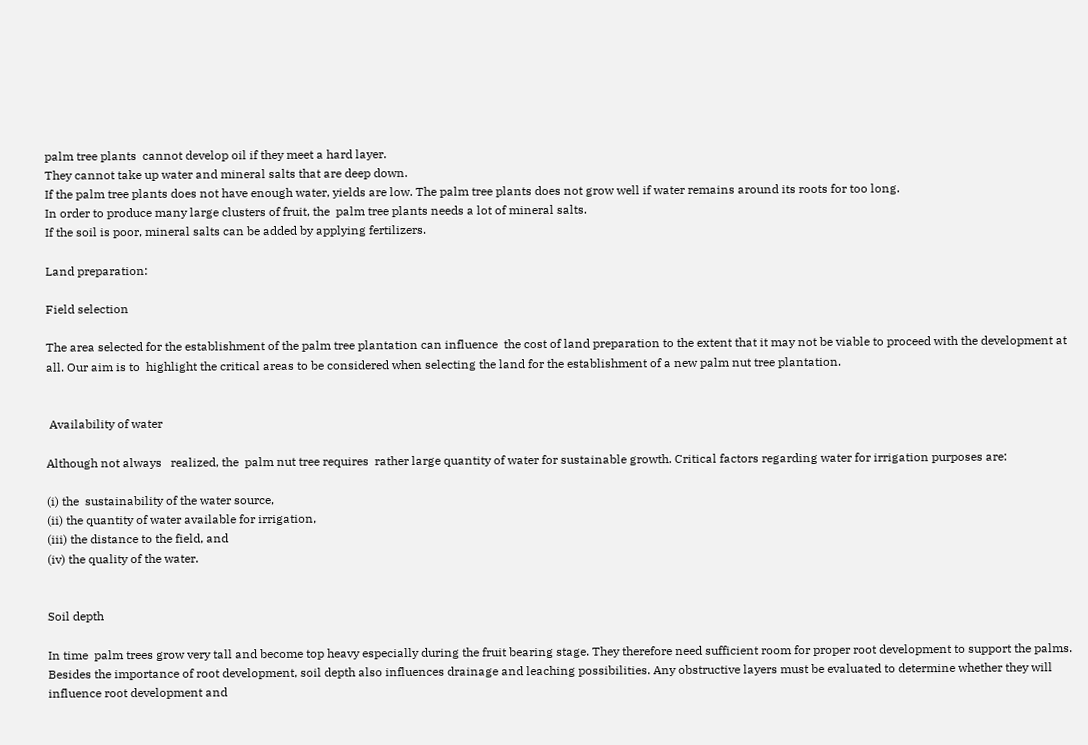palm tree plants  cannot develop oil if they meet a hard layer.
They cannot take up water and mineral salts that are deep down.
If the palm tree plants does not have enough water, yields are low. The palm tree plants does not grow well if water remains around its roots for too long.
In order to produce many large clusters of fruit, the  palm tree plants needs a lot of mineral salts.
If the soil is poor, mineral salts can be added by applying fertilizers.

Land preparation:

Field selection

The area selected for the establishment of the palm tree plantation can influence  the cost of land preparation to the extent that it may not be viable to proceed with the development at all. Our aim is to  highlight the critical areas to be considered when selecting the land for the establishment of a new palm nut tree plantation.


 Availability of water

Although not always   realized, the  palm nut tree requires  rather large quantity of water for sustainable growth. Critical factors regarding water for irrigation purposes are:

(i) the  sustainability of the water source,
(ii) the quantity of water available for irrigation,
(iii) the distance to the field, and
(iv) the quality of the water.


Soil depth

In time  palm trees grow very tall and become top heavy especially during the fruit bearing stage. They therefore need sufficient room for proper root development to support the palms. Besides the importance of root development, soil depth also influences drainage and leaching possibilities. Any obstructive layers must be evaluated to determine whether they will influence root development and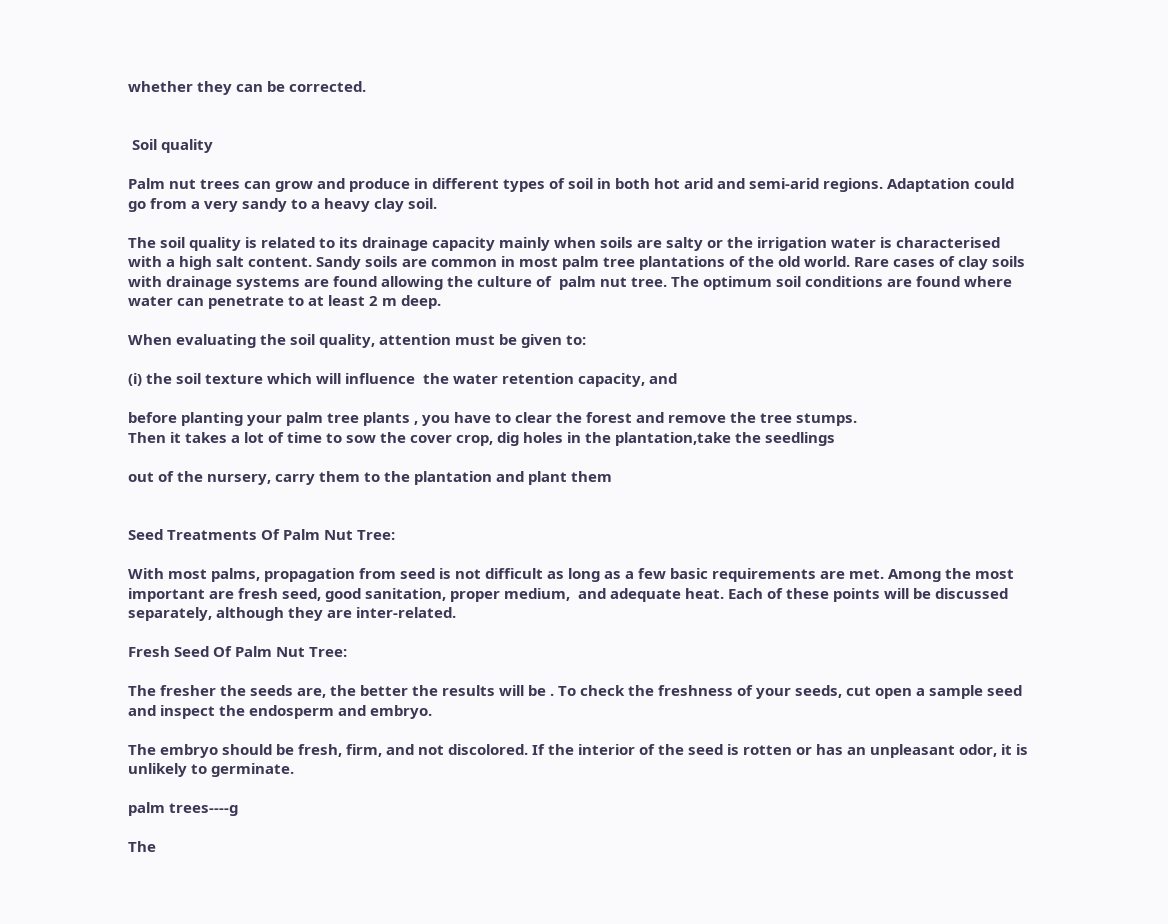whether they can be corrected.


 Soil quality

Palm nut trees can grow and produce in different types of soil in both hot arid and semi-arid regions. Adaptation could go from a very sandy to a heavy clay soil.

The soil quality is related to its drainage capacity mainly when soils are salty or the irrigation water is characterised with a high salt content. Sandy soils are common in most palm tree plantations of the old world. Rare cases of clay soils with drainage systems are found allowing the culture of  palm nut tree. The optimum soil conditions are found where water can penetrate to at least 2 m deep.

When evaluating the soil quality, attention must be given to:

(i) the soil texture which will influence  the water retention capacity, and

before planting your palm tree plants , you have to clear the forest and remove the tree stumps.
Then it takes a lot of time to sow the cover crop, dig holes in the plantation,take the seedlings

out of the nursery, carry them to the plantation and plant them


Seed Treatments Of Palm Nut Tree:

With most palms, propagation from seed is not difficult as long as a few basic requirements are met. Among the most important are fresh seed, good sanitation, proper medium,  and adequate heat. Each of these points will be discussed separately, although they are inter-related.

Fresh Seed Of Palm Nut Tree:

The fresher the seeds are, the better the results will be . To check the freshness of your seeds, cut open a sample seed and inspect the endosperm and embryo.

The embryo should be fresh, firm, and not discolored. If the interior of the seed is rotten or has an unpleasant odor, it is unlikely to germinate.

palm trees----g

The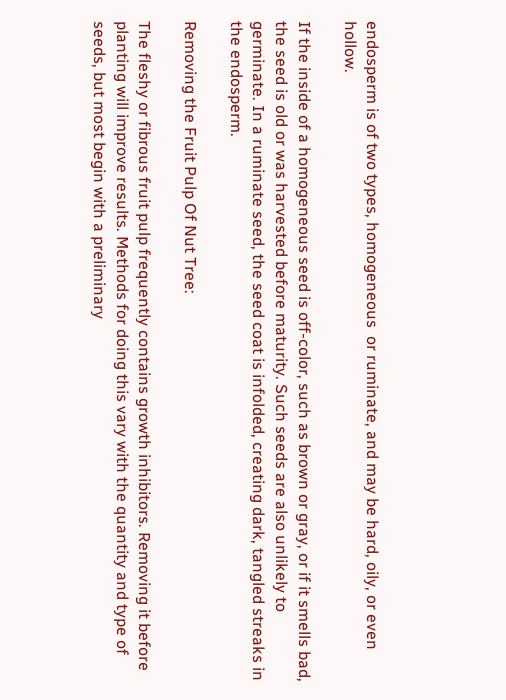endosperm is of two types, homogeneous  or ruminate, and may be hard, oily, or even hollow.

If the inside of a homogeneous seed is off-color, such as brown or gray, or if it smells bad, the seed is old or was harvested before maturity. Such seeds are also unlikely to germinate. In a ruminate seed, the seed coat is infolded, creating dark, tangled streaks in the endosperm.

Removing the Fruit Pulp Of Nut Tree:

The fleshy or fibrous fruit pulp frequently contains growth inhibitors. Removing it before planting will improve results. Methods for doing this vary with the quantity and type of seeds, but most begin with a preliminary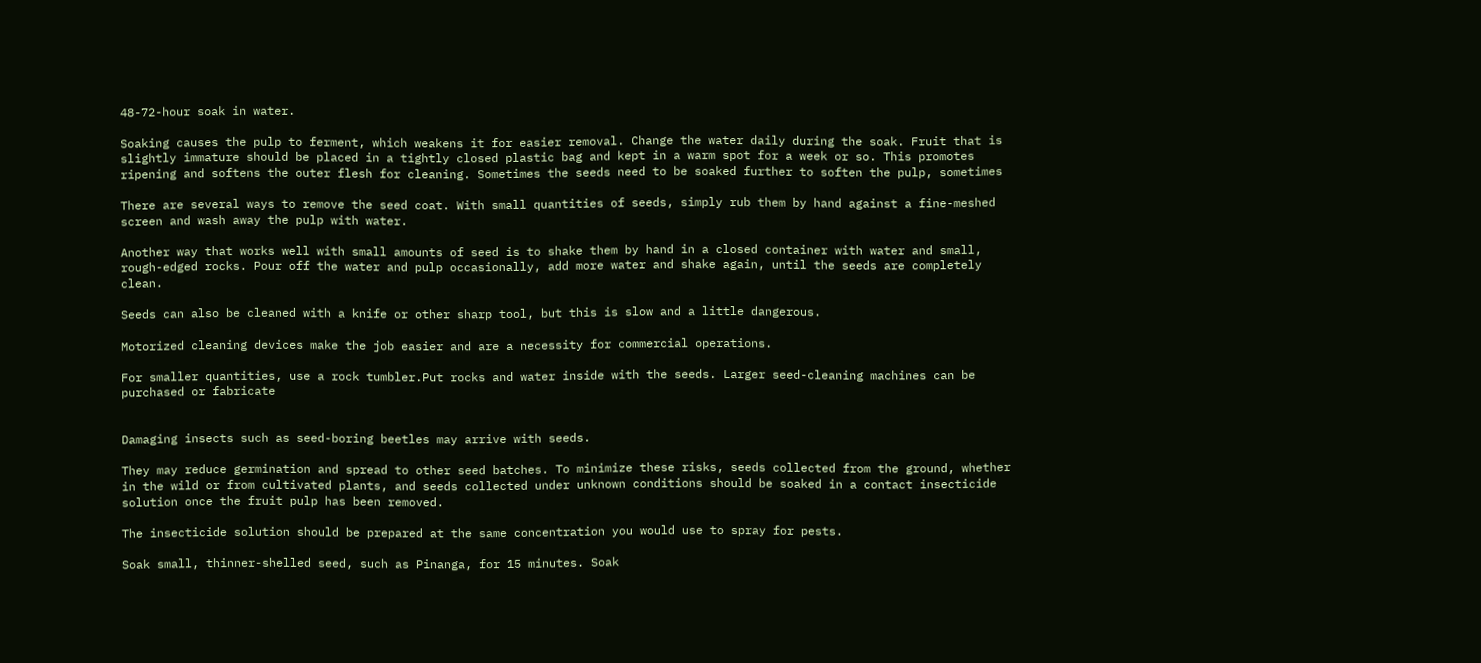48-72-hour soak in water.

Soaking causes the pulp to ferment, which weakens it for easier removal. Change the water daily during the soak. Fruit that is slightly immature should be placed in a tightly closed plastic bag and kept in a warm spot for a week or so. This promotes ripening and softens the outer flesh for cleaning. Sometimes the seeds need to be soaked further to soften the pulp, sometimes

There are several ways to remove the seed coat. With small quantities of seeds, simply rub them by hand against a fine-meshed screen and wash away the pulp with water.

Another way that works well with small amounts of seed is to shake them by hand in a closed container with water and small, rough-edged rocks. Pour off the water and pulp occasionally, add more water and shake again, until the seeds are completely clean.

Seeds can also be cleaned with a knife or other sharp tool, but this is slow and a little dangerous.

Motorized cleaning devices make the job easier and are a necessity for commercial operations.

For smaller quantities, use a rock tumbler.Put rocks and water inside with the seeds. Larger seed-cleaning machines can be purchased or fabricate


Damaging insects such as seed-boring beetles may arrive with seeds.

They may reduce germination and spread to other seed batches. To minimize these risks, seeds collected from the ground, whether in the wild or from cultivated plants, and seeds collected under unknown conditions should be soaked in a contact insecticide solution once the fruit pulp has been removed.

The insecticide solution should be prepared at the same concentration you would use to spray for pests.

Soak small, thinner-shelled seed, such as Pinanga, for 15 minutes. Soak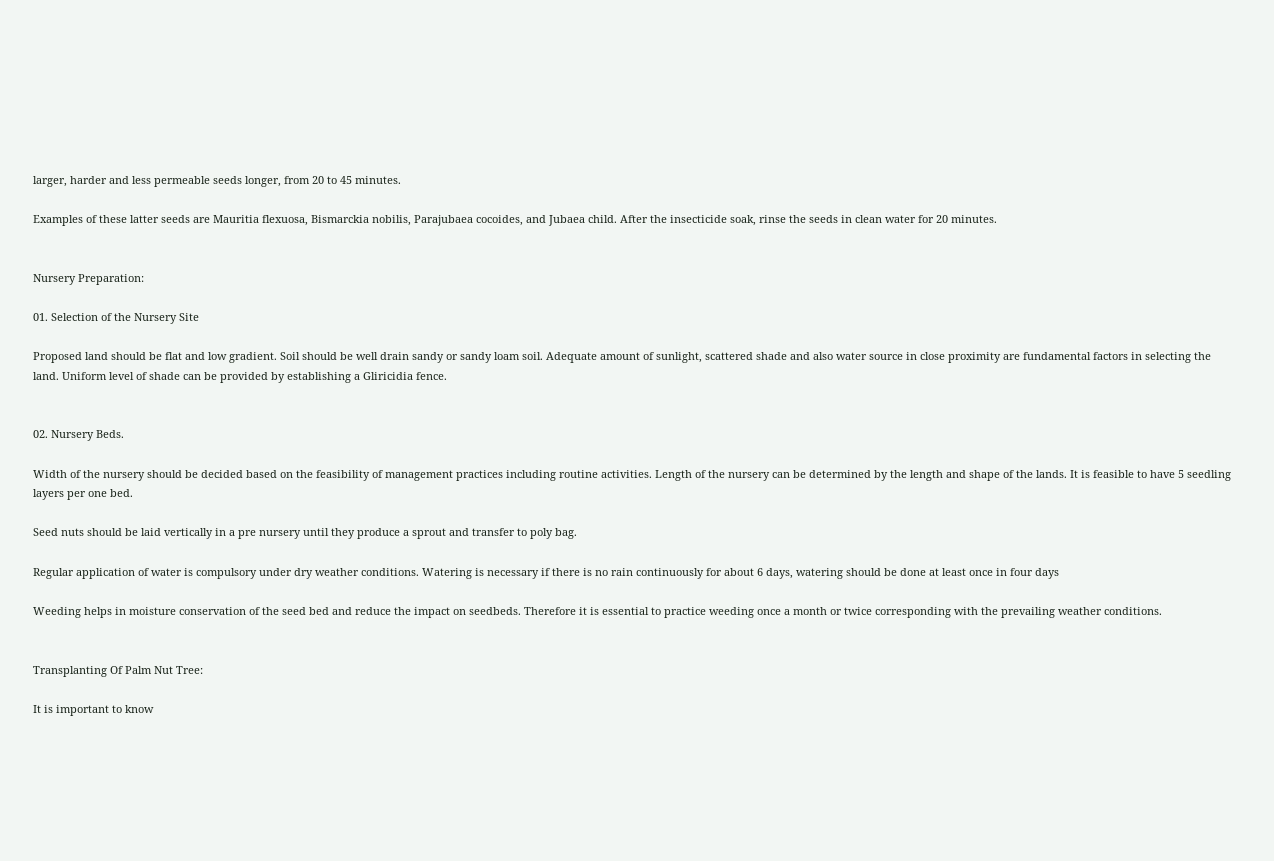larger, harder and less permeable seeds longer, from 20 to 45 minutes.

Examples of these latter seeds are Mauritia flexuosa, Bismarckia nobilis, Parajubaea cocoides, and Jubaea child. After the insecticide soak, rinse the seeds in clean water for 20 minutes.


Nursery Preparation:

01. Selection of the Nursery Site

Proposed land should be flat and low gradient. Soil should be well drain sandy or sandy loam soil. Adequate amount of sunlight, scattered shade and also water source in close proximity are fundamental factors in selecting the land. Uniform level of shade can be provided by establishing a Gliricidia fence.


02. Nursery Beds.

Width of the nursery should be decided based on the feasibility of management practices including routine activities. Length of the nursery can be determined by the length and shape of the lands. It is feasible to have 5 seedling layers per one bed.

Seed nuts should be laid vertically in a pre nursery until they produce a sprout and transfer to poly bag.

Regular application of water is compulsory under dry weather conditions. Watering is necessary if there is no rain continuously for about 6 days, watering should be done at least once in four days

Weeding helps in moisture conservation of the seed bed and reduce the impact on seedbeds. Therefore it is essential to practice weeding once a month or twice corresponding with the prevailing weather conditions.


Transplanting Of Palm Nut Tree:

It is important to know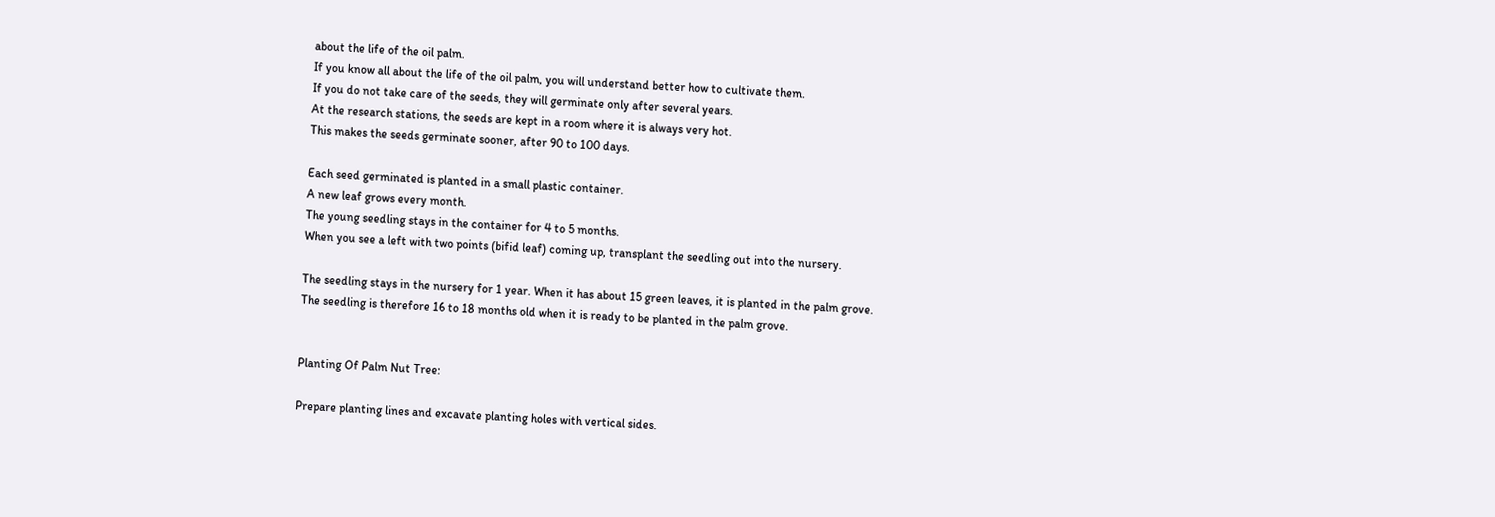about the life of the oil palm.
If you know all about the life of the oil palm, you will understand better how to cultivate them.
If you do not take care of the seeds, they will germinate only after several years.
At the research stations, the seeds are kept in a room where it is always very hot.
This makes the seeds germinate sooner, after 90 to 100 days.

Each seed germinated is planted in a small plastic container.
A new leaf grows every month.
The young seedling stays in the container for 4 to 5 months.
When you see a left with two points (bifid leaf) coming up, transplant the seedling out into the nursery.

The seedling stays in the nursery for 1 year. When it has about 15 green leaves, it is planted in the palm grove.
The seedling is therefore 16 to 18 months old when it is ready to be planted in the palm grove.


Planting Of Palm Nut Tree:

Prepare planting lines and excavate planting holes with vertical sides.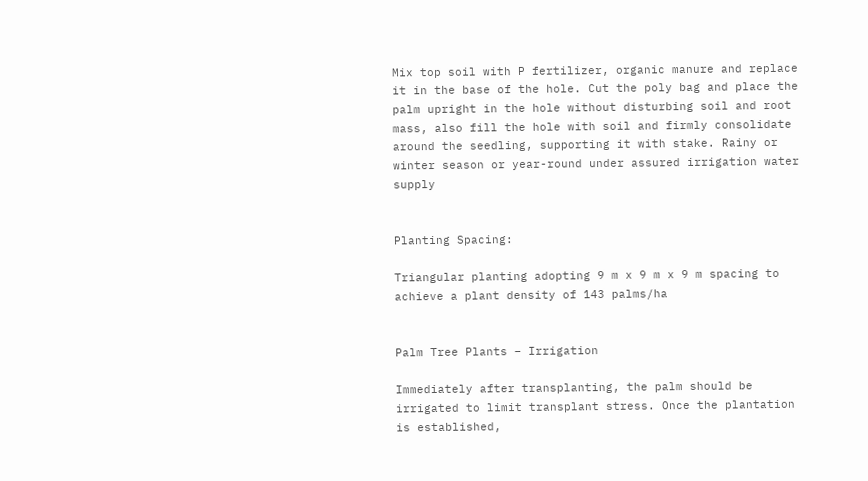Mix top soil with P fertilizer, organic manure and replace it in the base of the hole. Cut the poly bag and place the palm upright in the hole without disturbing soil and root mass, also fill the hole with soil and firmly consolidate around the seedling, supporting it with stake. Rainy or winter season or year-round under assured irrigation water supply


Planting Spacing:

Triangular planting adopting 9 m x 9 m x 9 m spacing to achieve a plant density of 143 palms/ha


Palm Tree Plants – Irrigation

Immediately after transplanting, the palm should be irrigated to limit transplant stress. Once the plantation is established,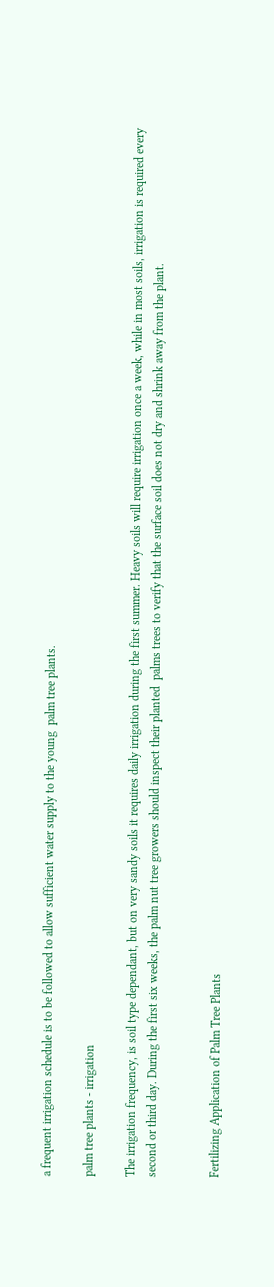a frequent irrigation schedule is to be followed to allow sufficient water supply to the young  palm tree plants.

palm tree plants - irrigation

The irrigation frequency, is soil type dependant, but on very sandy soils it requires daily irrigation during the first summer. Heavy soils will require irrigation once a week, while in most soils, irrigation is required every second or third day. During the first six weeks, the palm nut tree growers should inspect their planted  palms trees to verify that the surface soil does not dry and shrink away from the plant.


Fertilizing Application of Palm Tree Plants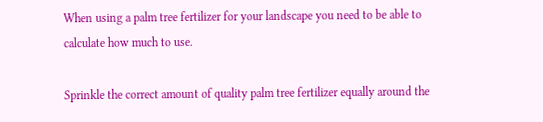When using a palm tree fertilizer for your landscape you need to be able to calculate how much to use.

Sprinkle the correct amount of quality palm tree fertilizer equally around the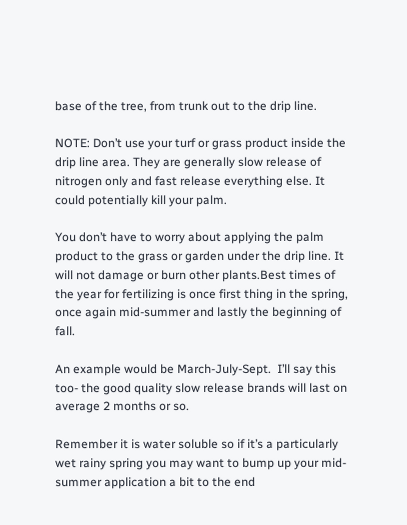base of the tree, from trunk out to the drip line.

NOTE: Don’t use your turf or grass product inside the drip line area. They are generally slow release of nitrogen only and fast release everything else. It could potentially kill your palm.

You don’t have to worry about applying the palm product to the grass or garden under the drip line. It will not damage or burn other plants.Best times of the year for fertilizing is once first thing in the spring, once again mid-summer and lastly the beginning of fall.

An example would be March-July-Sept.  I’ll say this too- the good quality slow release brands will last on average 2 months or so.

Remember it is water soluble so if it’s a particularly wet rainy spring you may want to bump up your mid-summer application a bit to the end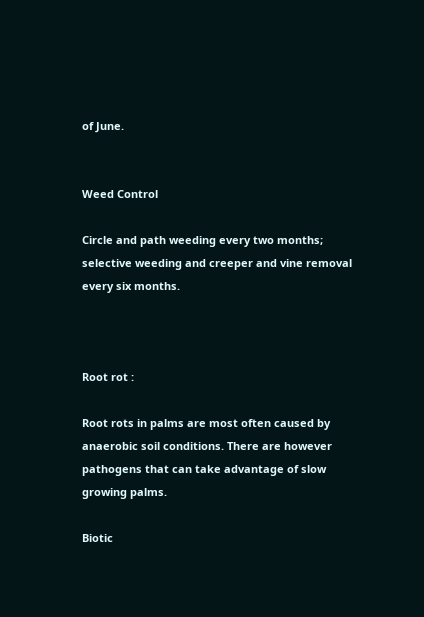of June.


Weed Control

Circle and path weeding every two months; selective weeding and creeper and vine removal every six months.



Root rot :

Root rots in palms are most often caused by anaerobic soil conditions. There are however pathogens that can take advantage of slow growing palms.

Biotic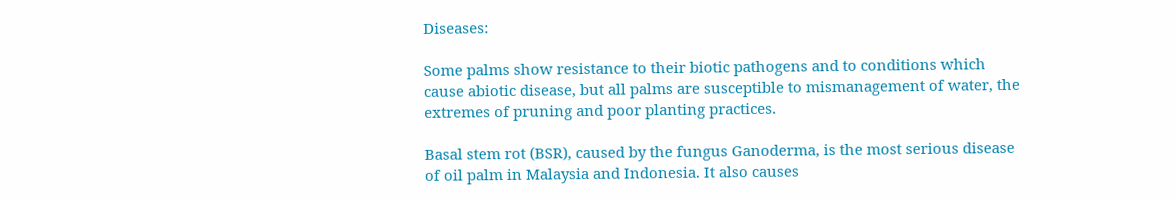Diseases:

Some palms show resistance to their biotic pathogens and to conditions which cause abiotic disease, but all palms are susceptible to mismanagement of water, the extremes of pruning and poor planting practices.

Basal stem rot (BSR), caused by the fungus Ganoderma, is the most serious disease of oil palm in Malaysia and Indonesia. It also causes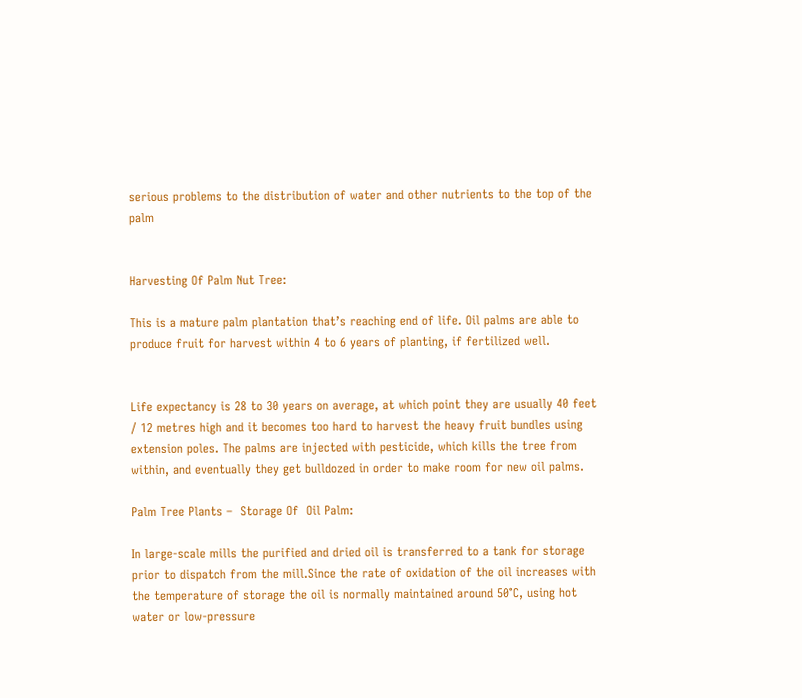serious problems to the distribution of water and other nutrients to the top of the palm


Harvesting Of Palm Nut Tree:

This is a mature palm plantation that’s reaching end of life. Oil palms are able to produce fruit for harvest within 4 to 6 years of planting, if fertilized well.


Life expectancy is 28 to 30 years on average, at which point they are usually 40 feet / 12 metres high and it becomes too hard to harvest the heavy fruit bundles using extension poles. The palms are injected with pesticide, which kills the tree from within, and eventually they get bulldozed in order to make room for new oil palms.

Palm Tree Plants –  Storage Of  Oil Palm:

In large-scale mills the purified and dried oil is transferred to a tank for storage prior to dispatch from the mill.Since the rate of oxidation of the oil increases with the temperature of storage the oil is normally maintained around 50°C, using hot water or low-pressure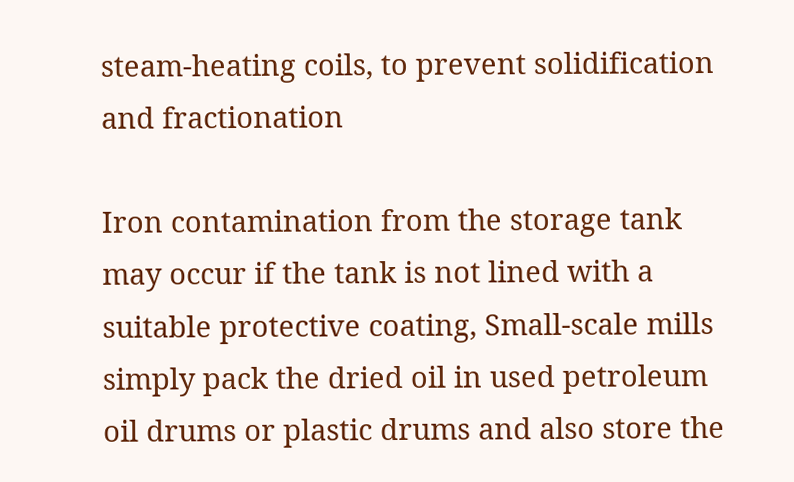steam-heating coils, to prevent solidification and fractionation

Iron contamination from the storage tank may occur if the tank is not lined with a suitable protective coating, Small-scale mills simply pack the dried oil in used petroleum oil drums or plastic drums and also store the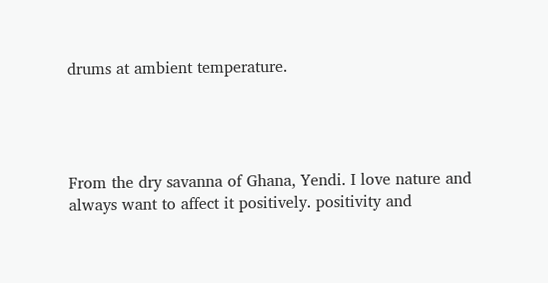drums at ambient temperature.




From the dry savanna of Ghana, Yendi. I love nature and always want to affect it positively. positivity and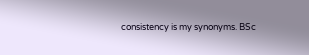consistency is my synonyms. BSc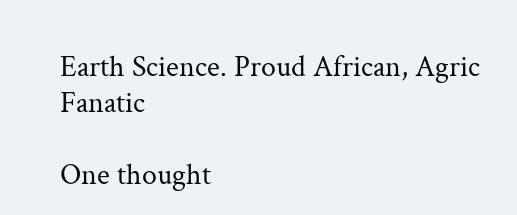Earth Science. Proud African, Agric Fanatic

One thought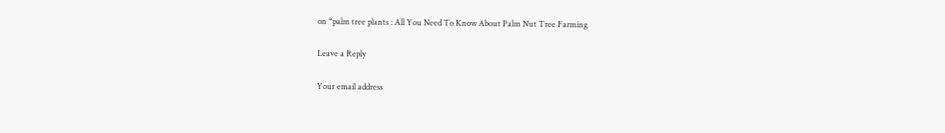on “palm tree plants : All You Need To Know About Palm Nut Tree Farming

Leave a Reply

Your email address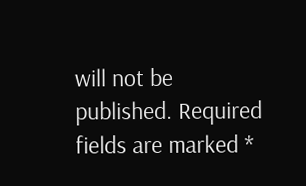will not be published. Required fields are marked *